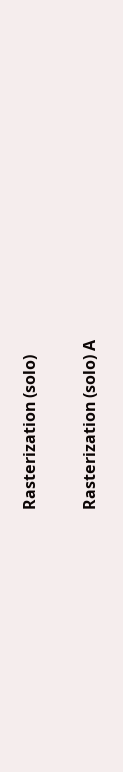Rasterization (solo)

Rasterization (solo) A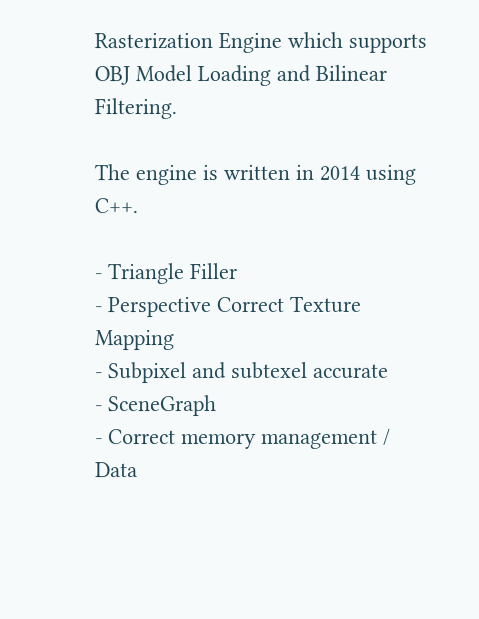Rasterization Engine which supports OBJ Model Loading and Bilinear Filtering.

The engine is written in 2014 using C++.

- Triangle Filler
- Perspective Correct Texture Mapping
- Subpixel and subtexel accurate
- SceneGraph
- Correct memory management / Data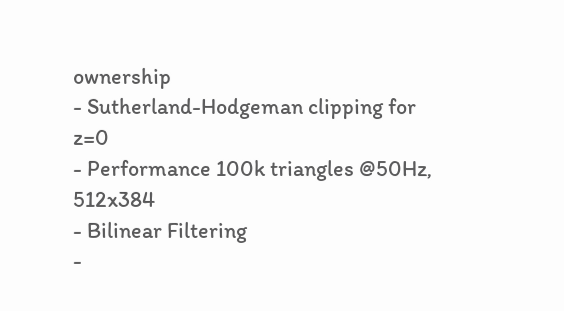ownership
- Sutherland-Hodgeman clipping for z=0
- Performance 100k triangles @50Hz, 512x384
- Bilinear Filtering
-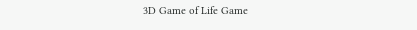3D Game of Life Game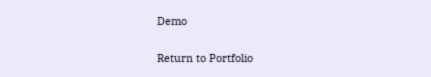Demo

Return to Portfolio